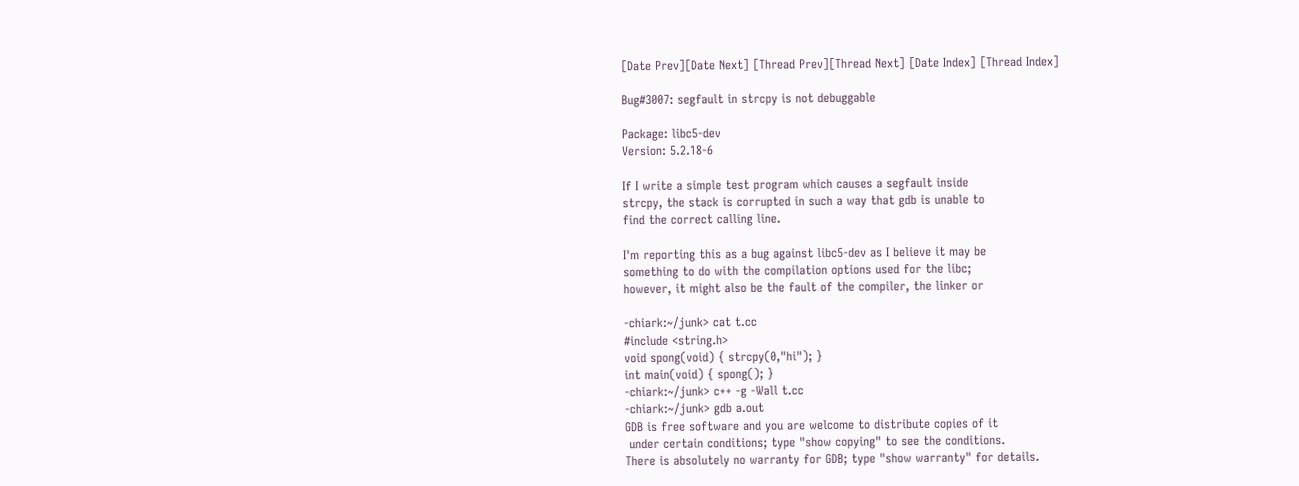[Date Prev][Date Next] [Thread Prev][Thread Next] [Date Index] [Thread Index]

Bug#3007: segfault in strcpy is not debuggable

Package: libc5-dev
Version: 5.2.18-6

If I write a simple test program which causes a segfault inside
strcpy, the stack is corrupted in such a way that gdb is unable to
find the correct calling line.

I'm reporting this as a bug against libc5-dev as I believe it may be
something to do with the compilation options used for the libc;
however, it might also be the fault of the compiler, the linker or

-chiark:~/junk> cat t.cc
#include <string.h>
void spong(void) { strcpy(0,"hi"); }
int main(void) { spong(); }
-chiark:~/junk> c++ -g -Wall t.cc
-chiark:~/junk> gdb a.out
GDB is free software and you are welcome to distribute copies of it
 under certain conditions; type "show copying" to see the conditions.
There is absolutely no warranty for GDB; type "show warranty" for details.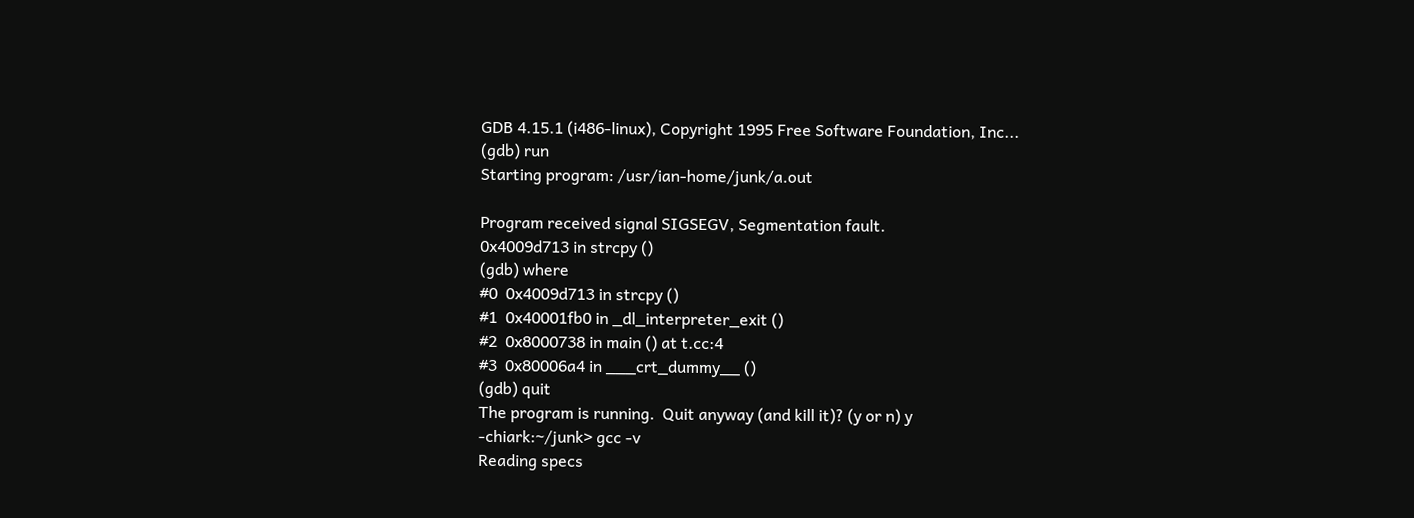GDB 4.15.1 (i486-linux), Copyright 1995 Free Software Foundation, Inc...
(gdb) run
Starting program: /usr/ian-home/junk/a.out

Program received signal SIGSEGV, Segmentation fault.
0x4009d713 in strcpy ()
(gdb) where
#0  0x4009d713 in strcpy ()
#1  0x40001fb0 in _dl_interpreter_exit ()
#2  0x8000738 in main () at t.cc:4
#3  0x80006a4 in ___crt_dummy__ ()
(gdb) quit
The program is running.  Quit anyway (and kill it)? (y or n) y
-chiark:~/junk> gcc -v
Reading specs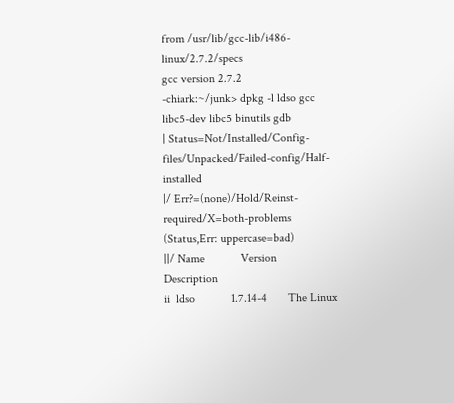from /usr/lib/gcc-lib/i486-linux/2.7.2/specs
gcc version 2.7.2
-chiark:~/junk> dpkg -l ldso gcc libc5-dev libc5 binutils gdb
| Status=Not/Installed/Config-files/Unpacked/Failed-config/Half-installed
|/ Err?=(none)/Hold/Reinst-required/X=both-problems (Status,Err: uppercase=bad)
||/ Name            Version        Description
ii  ldso            1.7.14-4       The Linux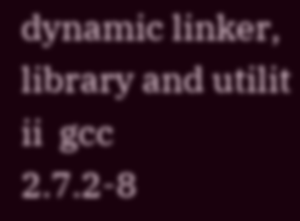dynamic linker, library and utilit
ii  gcc             2.7.2-8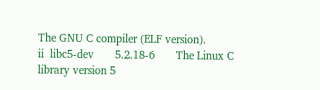The GNU C compiler (ELF version).
ii  libc5-dev       5.2.18-6       The Linux C library version 5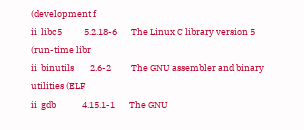(development f
ii  libc5           5.2.18-6       The Linux C library version 5 (run-time libr
ii  binutils        2.6-2          The GNU assembler and binary utilities (ELF
ii  gdb             4.15.1-1       The GNU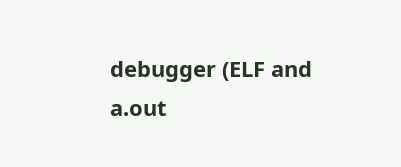debugger (ELF and a.out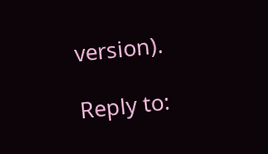version).

Reply to: